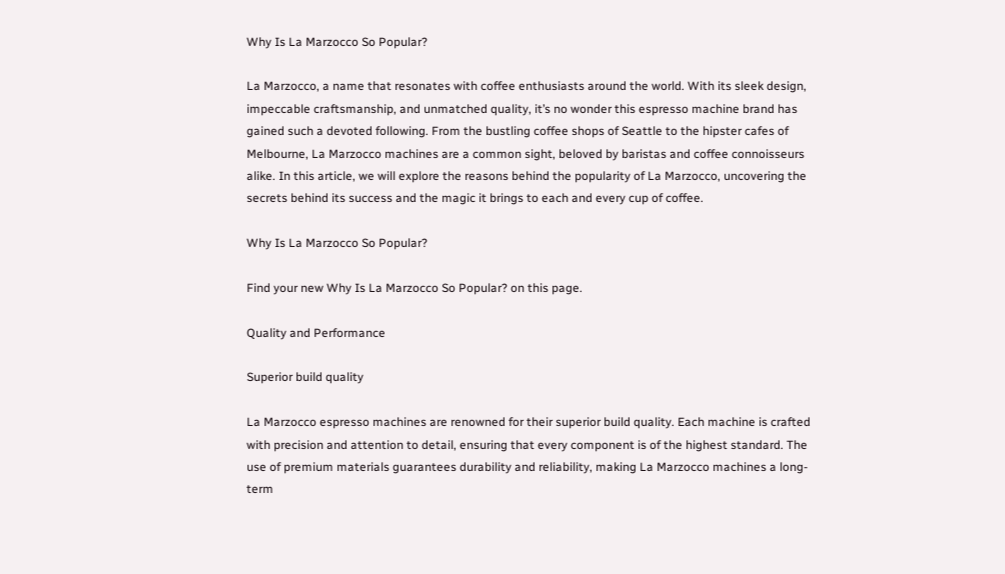Why Is La Marzocco So Popular?

La Marzocco, a name that resonates with coffee enthusiasts around the world. With its sleek design, impeccable craftsmanship, and unmatched quality, it’s no wonder this espresso machine brand has gained such a devoted following. From the bustling coffee shops of Seattle to the hipster cafes of Melbourne, La Marzocco machines are a common sight, beloved by baristas and coffee connoisseurs alike. In this article, we will explore the reasons behind the popularity of La Marzocco, uncovering the secrets behind its success and the magic it brings to each and every cup of coffee.

Why Is La Marzocco So Popular?

Find your new Why Is La Marzocco So Popular? on this page.

Quality and Performance

Superior build quality

La Marzocco espresso machines are renowned for their superior build quality. Each machine is crafted with precision and attention to detail, ensuring that every component is of the highest standard. The use of premium materials guarantees durability and reliability, making La Marzocco machines a long-term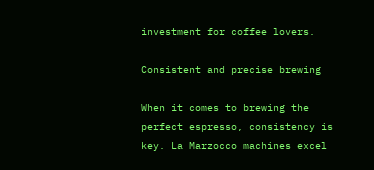investment for coffee lovers.

Consistent and precise brewing

When it comes to brewing the perfect espresso, consistency is key. La Marzocco machines excel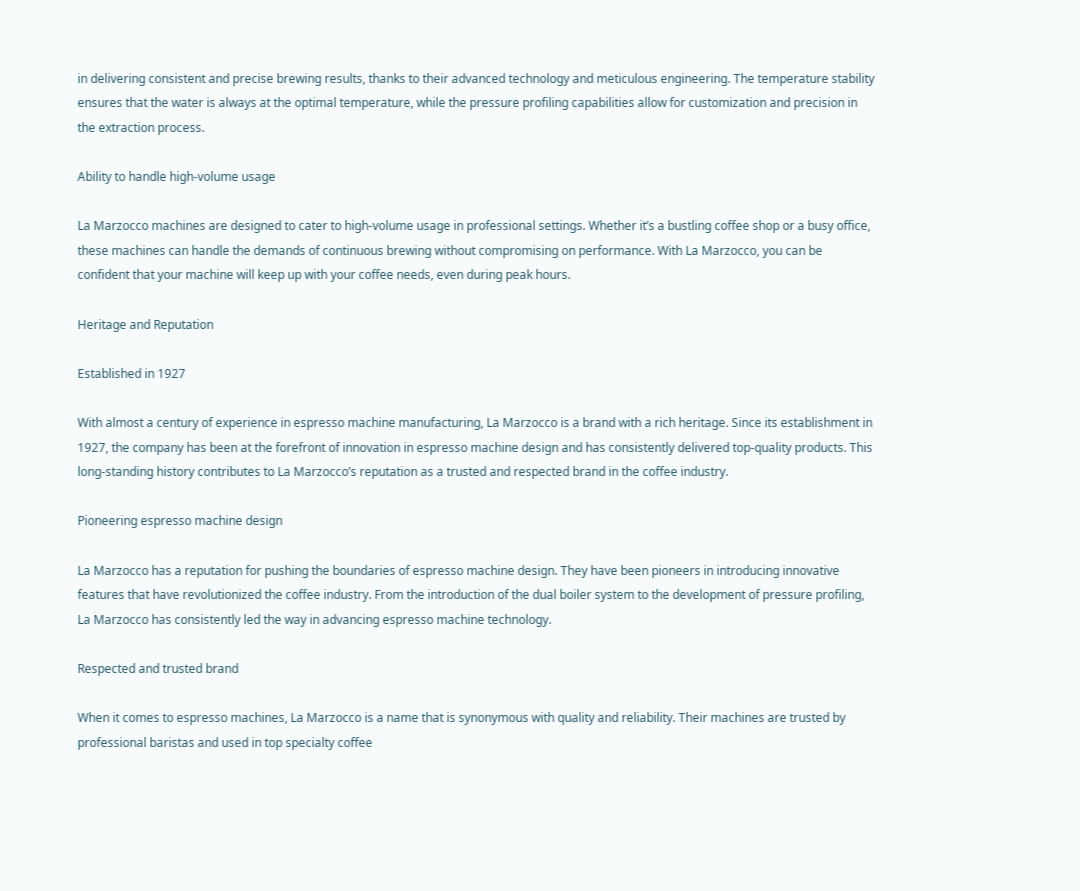in delivering consistent and precise brewing results, thanks to their advanced technology and meticulous engineering. The temperature stability ensures that the water is always at the optimal temperature, while the pressure profiling capabilities allow for customization and precision in the extraction process.

Ability to handle high-volume usage

La Marzocco machines are designed to cater to high-volume usage in professional settings. Whether it’s a bustling coffee shop or a busy office, these machines can handle the demands of continuous brewing without compromising on performance. With La Marzocco, you can be confident that your machine will keep up with your coffee needs, even during peak hours.

Heritage and Reputation

Established in 1927

With almost a century of experience in espresso machine manufacturing, La Marzocco is a brand with a rich heritage. Since its establishment in 1927, the company has been at the forefront of innovation in espresso machine design and has consistently delivered top-quality products. This long-standing history contributes to La Marzocco’s reputation as a trusted and respected brand in the coffee industry.

Pioneering espresso machine design

La Marzocco has a reputation for pushing the boundaries of espresso machine design. They have been pioneers in introducing innovative features that have revolutionized the coffee industry. From the introduction of the dual boiler system to the development of pressure profiling, La Marzocco has consistently led the way in advancing espresso machine technology.

Respected and trusted brand

When it comes to espresso machines, La Marzocco is a name that is synonymous with quality and reliability. Their machines are trusted by professional baristas and used in top specialty coffee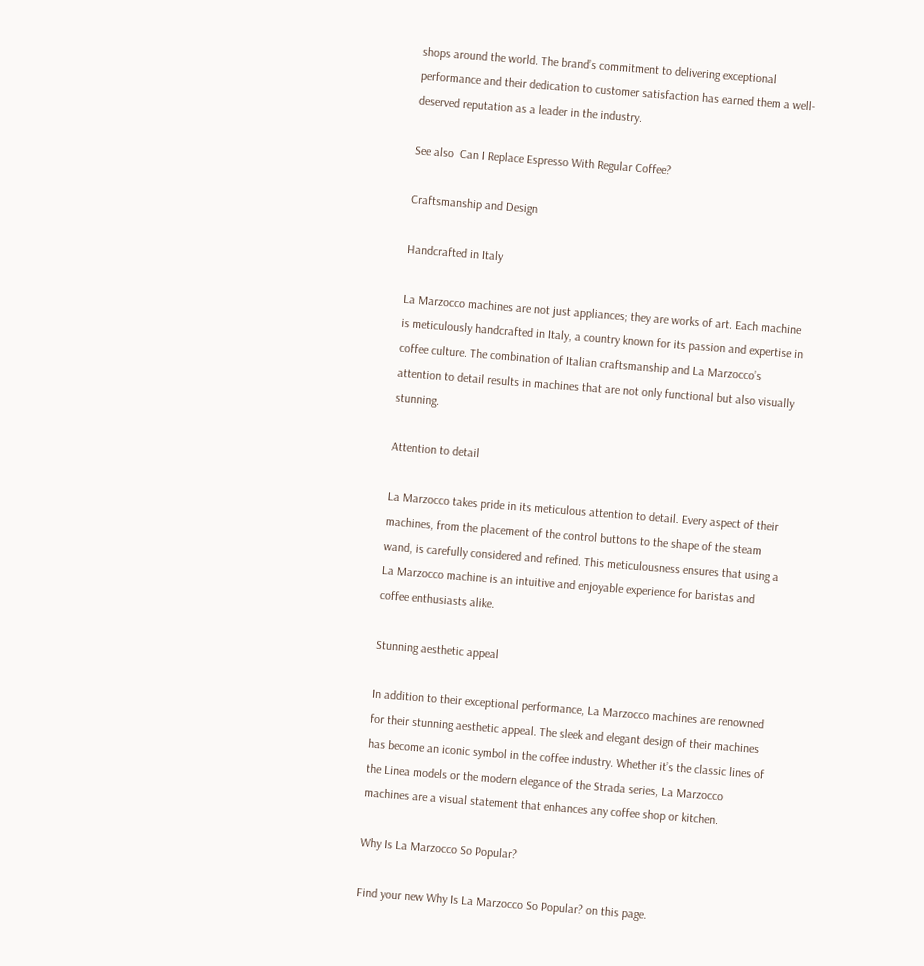shops around the world. The brand’s commitment to delivering exceptional performance and their dedication to customer satisfaction has earned them a well-deserved reputation as a leader in the industry.

See also  Can I Replace Espresso With Regular Coffee?

Craftsmanship and Design

Handcrafted in Italy

La Marzocco machines are not just appliances; they are works of art. Each machine is meticulously handcrafted in Italy, a country known for its passion and expertise in coffee culture. The combination of Italian craftsmanship and La Marzocco’s attention to detail results in machines that are not only functional but also visually stunning.

Attention to detail

La Marzocco takes pride in its meticulous attention to detail. Every aspect of their machines, from the placement of the control buttons to the shape of the steam wand, is carefully considered and refined. This meticulousness ensures that using a La Marzocco machine is an intuitive and enjoyable experience for baristas and coffee enthusiasts alike.

Stunning aesthetic appeal

In addition to their exceptional performance, La Marzocco machines are renowned for their stunning aesthetic appeal. The sleek and elegant design of their machines has become an iconic symbol in the coffee industry. Whether it’s the classic lines of the Linea models or the modern elegance of the Strada series, La Marzocco machines are a visual statement that enhances any coffee shop or kitchen.

Why Is La Marzocco So Popular?

Find your new Why Is La Marzocco So Popular? on this page.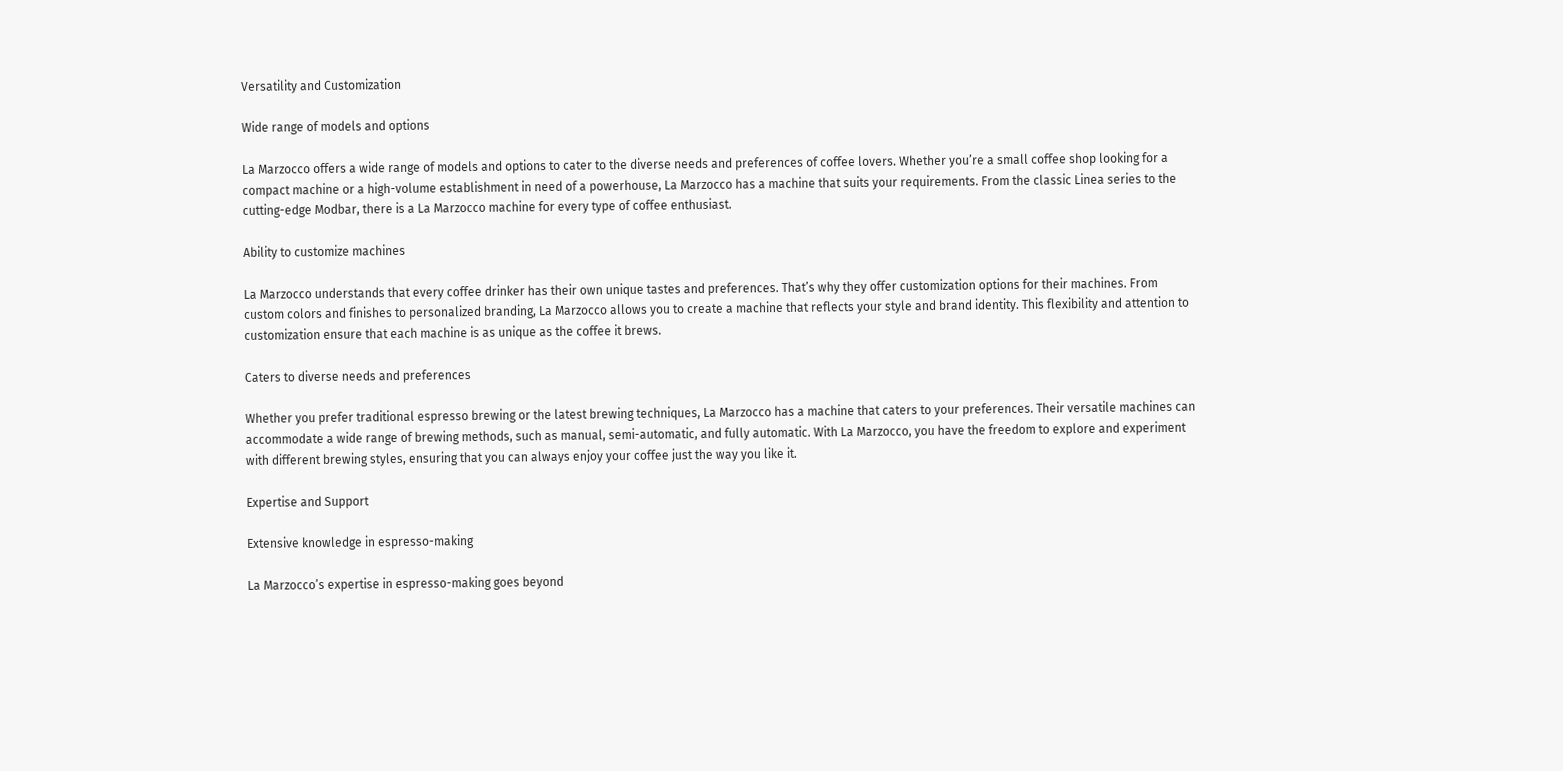Versatility and Customization

Wide range of models and options

La Marzocco offers a wide range of models and options to cater to the diverse needs and preferences of coffee lovers. Whether you’re a small coffee shop looking for a compact machine or a high-volume establishment in need of a powerhouse, La Marzocco has a machine that suits your requirements. From the classic Linea series to the cutting-edge Modbar, there is a La Marzocco machine for every type of coffee enthusiast.

Ability to customize machines

La Marzocco understands that every coffee drinker has their own unique tastes and preferences. That’s why they offer customization options for their machines. From custom colors and finishes to personalized branding, La Marzocco allows you to create a machine that reflects your style and brand identity. This flexibility and attention to customization ensure that each machine is as unique as the coffee it brews.

Caters to diverse needs and preferences

Whether you prefer traditional espresso brewing or the latest brewing techniques, La Marzocco has a machine that caters to your preferences. Their versatile machines can accommodate a wide range of brewing methods, such as manual, semi-automatic, and fully automatic. With La Marzocco, you have the freedom to explore and experiment with different brewing styles, ensuring that you can always enjoy your coffee just the way you like it.

Expertise and Support

Extensive knowledge in espresso-making

La Marzocco’s expertise in espresso-making goes beyond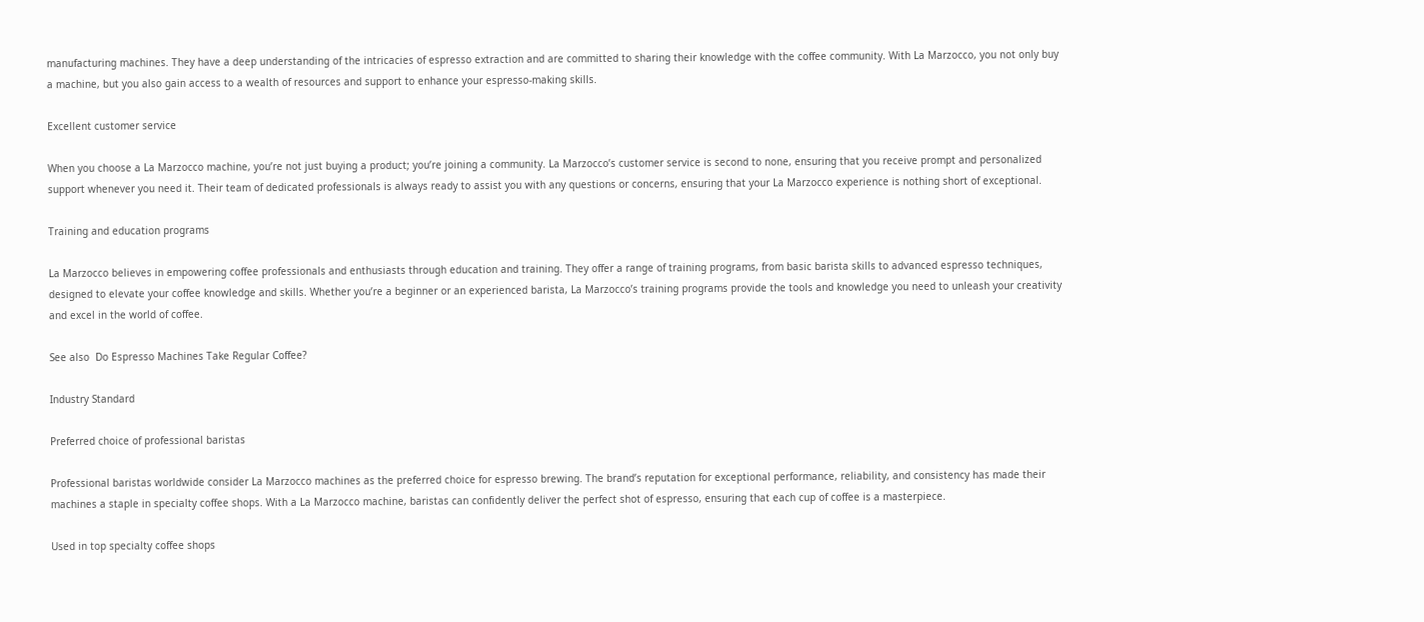manufacturing machines. They have a deep understanding of the intricacies of espresso extraction and are committed to sharing their knowledge with the coffee community. With La Marzocco, you not only buy a machine, but you also gain access to a wealth of resources and support to enhance your espresso-making skills.

Excellent customer service

When you choose a La Marzocco machine, you’re not just buying a product; you’re joining a community. La Marzocco’s customer service is second to none, ensuring that you receive prompt and personalized support whenever you need it. Their team of dedicated professionals is always ready to assist you with any questions or concerns, ensuring that your La Marzocco experience is nothing short of exceptional.

Training and education programs

La Marzocco believes in empowering coffee professionals and enthusiasts through education and training. They offer a range of training programs, from basic barista skills to advanced espresso techniques, designed to elevate your coffee knowledge and skills. Whether you’re a beginner or an experienced barista, La Marzocco’s training programs provide the tools and knowledge you need to unleash your creativity and excel in the world of coffee.

See also  Do Espresso Machines Take Regular Coffee?

Industry Standard

Preferred choice of professional baristas

Professional baristas worldwide consider La Marzocco machines as the preferred choice for espresso brewing. The brand’s reputation for exceptional performance, reliability, and consistency has made their machines a staple in specialty coffee shops. With a La Marzocco machine, baristas can confidently deliver the perfect shot of espresso, ensuring that each cup of coffee is a masterpiece.

Used in top specialty coffee shops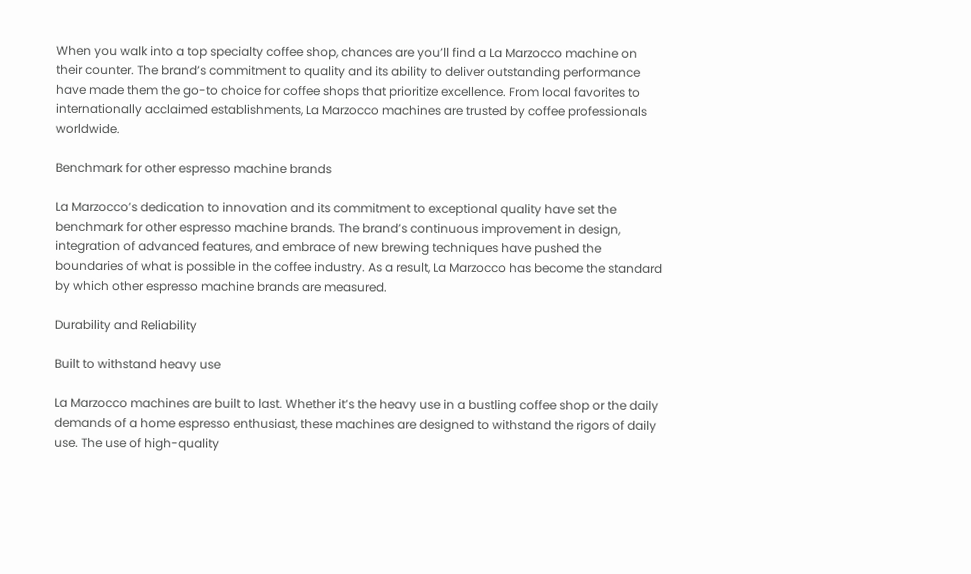When you walk into a top specialty coffee shop, chances are you’ll find a La Marzocco machine on their counter. The brand’s commitment to quality and its ability to deliver outstanding performance have made them the go-to choice for coffee shops that prioritize excellence. From local favorites to internationally acclaimed establishments, La Marzocco machines are trusted by coffee professionals worldwide.

Benchmark for other espresso machine brands

La Marzocco’s dedication to innovation and its commitment to exceptional quality have set the benchmark for other espresso machine brands. The brand’s continuous improvement in design, integration of advanced features, and embrace of new brewing techniques have pushed the boundaries of what is possible in the coffee industry. As a result, La Marzocco has become the standard by which other espresso machine brands are measured.

Durability and Reliability

Built to withstand heavy use

La Marzocco machines are built to last. Whether it’s the heavy use in a bustling coffee shop or the daily demands of a home espresso enthusiast, these machines are designed to withstand the rigors of daily use. The use of high-quality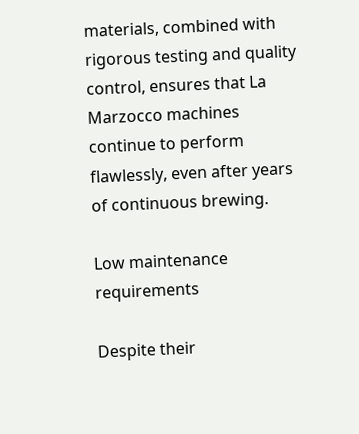materials, combined with rigorous testing and quality control, ensures that La Marzocco machines continue to perform flawlessly, even after years of continuous brewing.

Low maintenance requirements

Despite their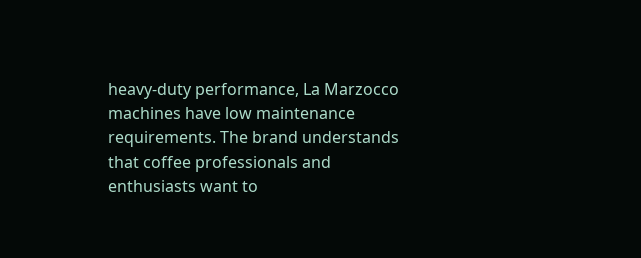heavy-duty performance, La Marzocco machines have low maintenance requirements. The brand understands that coffee professionals and enthusiasts want to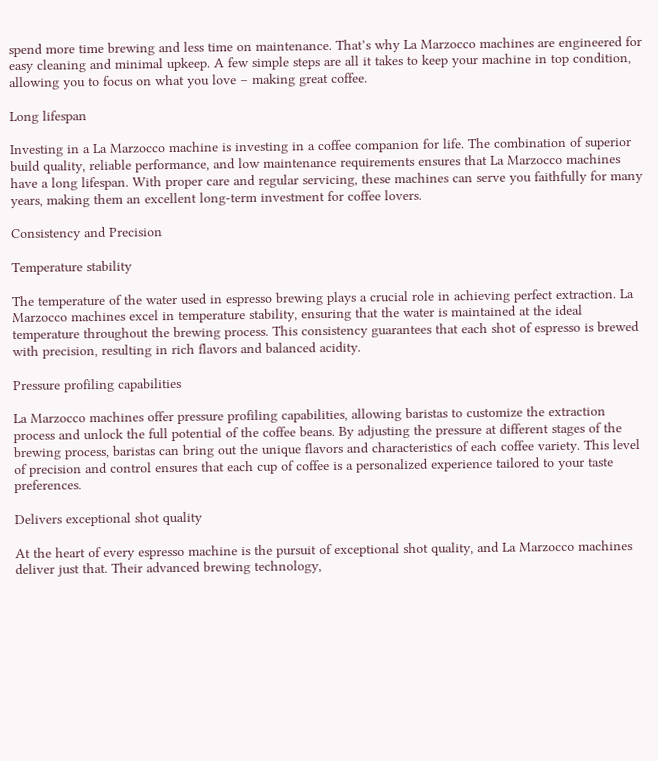spend more time brewing and less time on maintenance. That’s why La Marzocco machines are engineered for easy cleaning and minimal upkeep. A few simple steps are all it takes to keep your machine in top condition, allowing you to focus on what you love – making great coffee.

Long lifespan

Investing in a La Marzocco machine is investing in a coffee companion for life. The combination of superior build quality, reliable performance, and low maintenance requirements ensures that La Marzocco machines have a long lifespan. With proper care and regular servicing, these machines can serve you faithfully for many years, making them an excellent long-term investment for coffee lovers.

Consistency and Precision

Temperature stability

The temperature of the water used in espresso brewing plays a crucial role in achieving perfect extraction. La Marzocco machines excel in temperature stability, ensuring that the water is maintained at the ideal temperature throughout the brewing process. This consistency guarantees that each shot of espresso is brewed with precision, resulting in rich flavors and balanced acidity.

Pressure profiling capabilities

La Marzocco machines offer pressure profiling capabilities, allowing baristas to customize the extraction process and unlock the full potential of the coffee beans. By adjusting the pressure at different stages of the brewing process, baristas can bring out the unique flavors and characteristics of each coffee variety. This level of precision and control ensures that each cup of coffee is a personalized experience tailored to your taste preferences.

Delivers exceptional shot quality

At the heart of every espresso machine is the pursuit of exceptional shot quality, and La Marzocco machines deliver just that. Their advanced brewing technology,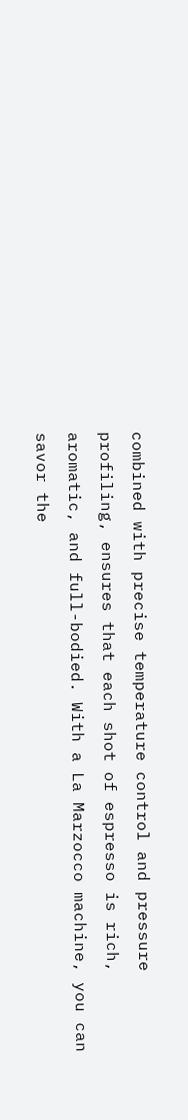combined with precise temperature control and pressure profiling, ensures that each shot of espresso is rich, aromatic, and full-bodied. With a La Marzocco machine, you can savor the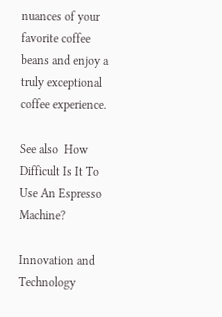nuances of your favorite coffee beans and enjoy a truly exceptional coffee experience.

See also  How Difficult Is It To Use An Espresso Machine?

Innovation and Technology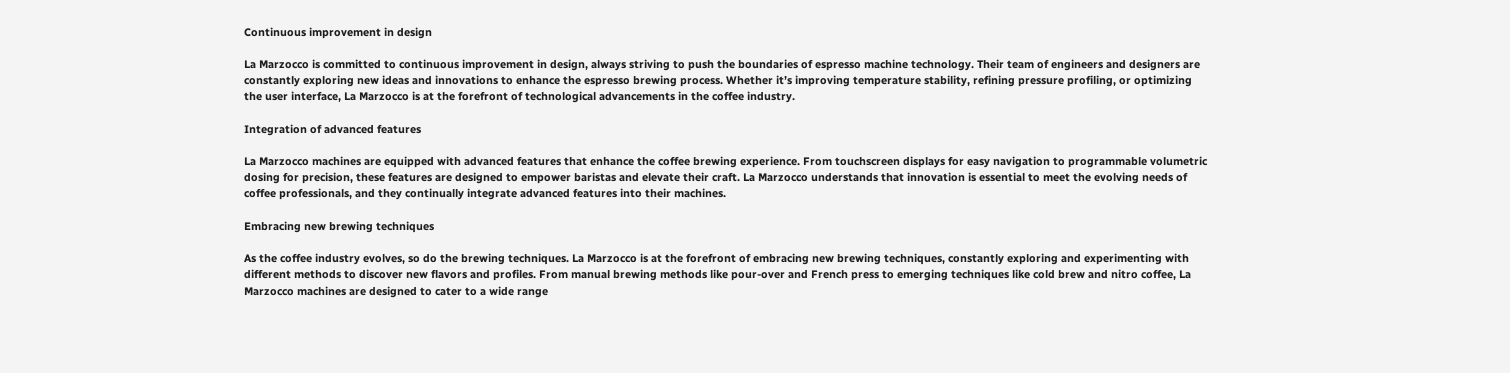Continuous improvement in design

La Marzocco is committed to continuous improvement in design, always striving to push the boundaries of espresso machine technology. Their team of engineers and designers are constantly exploring new ideas and innovations to enhance the espresso brewing process. Whether it’s improving temperature stability, refining pressure profiling, or optimizing the user interface, La Marzocco is at the forefront of technological advancements in the coffee industry.

Integration of advanced features

La Marzocco machines are equipped with advanced features that enhance the coffee brewing experience. From touchscreen displays for easy navigation to programmable volumetric dosing for precision, these features are designed to empower baristas and elevate their craft. La Marzocco understands that innovation is essential to meet the evolving needs of coffee professionals, and they continually integrate advanced features into their machines.

Embracing new brewing techniques

As the coffee industry evolves, so do the brewing techniques. La Marzocco is at the forefront of embracing new brewing techniques, constantly exploring and experimenting with different methods to discover new flavors and profiles. From manual brewing methods like pour-over and French press to emerging techniques like cold brew and nitro coffee, La Marzocco machines are designed to cater to a wide range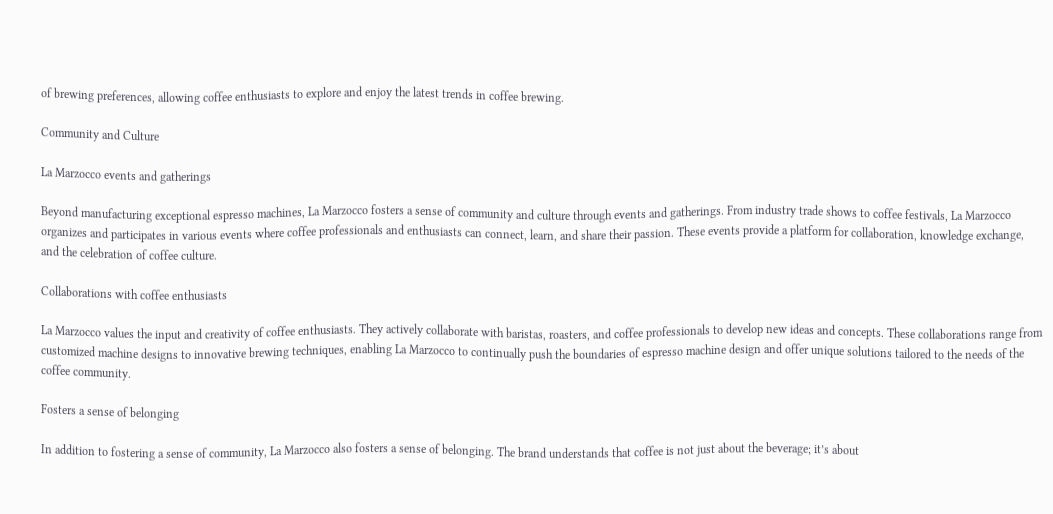of brewing preferences, allowing coffee enthusiasts to explore and enjoy the latest trends in coffee brewing.

Community and Culture

La Marzocco events and gatherings

Beyond manufacturing exceptional espresso machines, La Marzocco fosters a sense of community and culture through events and gatherings. From industry trade shows to coffee festivals, La Marzocco organizes and participates in various events where coffee professionals and enthusiasts can connect, learn, and share their passion. These events provide a platform for collaboration, knowledge exchange, and the celebration of coffee culture.

Collaborations with coffee enthusiasts

La Marzocco values the input and creativity of coffee enthusiasts. They actively collaborate with baristas, roasters, and coffee professionals to develop new ideas and concepts. These collaborations range from customized machine designs to innovative brewing techniques, enabling La Marzocco to continually push the boundaries of espresso machine design and offer unique solutions tailored to the needs of the coffee community.

Fosters a sense of belonging

In addition to fostering a sense of community, La Marzocco also fosters a sense of belonging. The brand understands that coffee is not just about the beverage; it’s about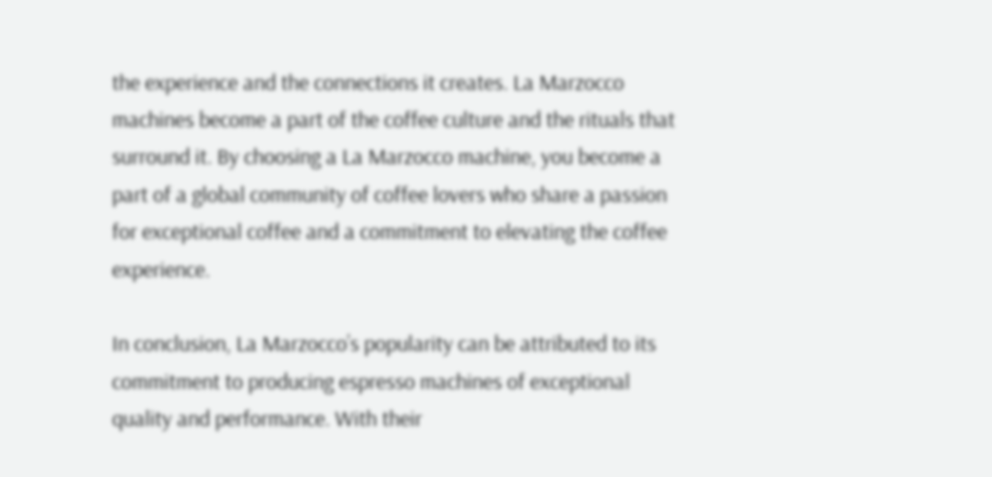the experience and the connections it creates. La Marzocco machines become a part of the coffee culture and the rituals that surround it. By choosing a La Marzocco machine, you become a part of a global community of coffee lovers who share a passion for exceptional coffee and a commitment to elevating the coffee experience.

In conclusion, La Marzocco’s popularity can be attributed to its commitment to producing espresso machines of exceptional quality and performance. With their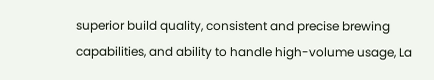superior build quality, consistent and precise brewing capabilities, and ability to handle high-volume usage, La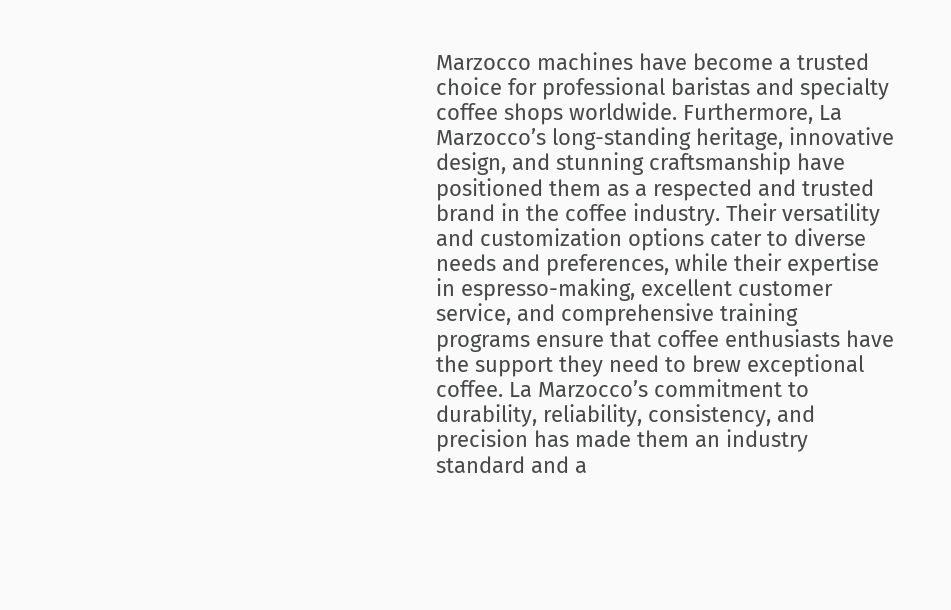Marzocco machines have become a trusted choice for professional baristas and specialty coffee shops worldwide. Furthermore, La Marzocco’s long-standing heritage, innovative design, and stunning craftsmanship have positioned them as a respected and trusted brand in the coffee industry. Their versatility and customization options cater to diverse needs and preferences, while their expertise in espresso-making, excellent customer service, and comprehensive training programs ensure that coffee enthusiasts have the support they need to brew exceptional coffee. La Marzocco’s commitment to durability, reliability, consistency, and precision has made them an industry standard and a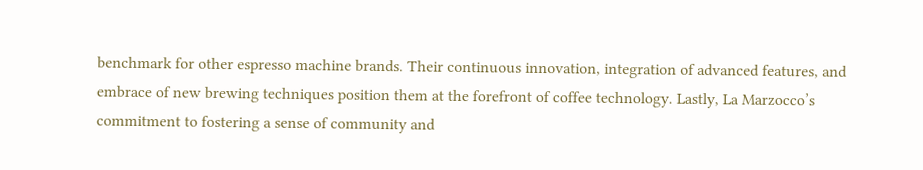benchmark for other espresso machine brands. Their continuous innovation, integration of advanced features, and embrace of new brewing techniques position them at the forefront of coffee technology. Lastly, La Marzocco’s commitment to fostering a sense of community and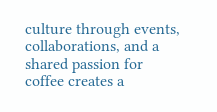culture through events, collaborations, and a shared passion for coffee creates a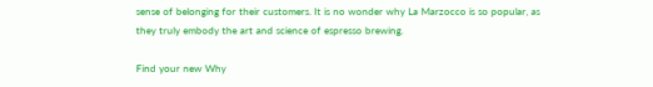sense of belonging for their customers. It is no wonder why La Marzocco is so popular, as they truly embody the art and science of espresso brewing.

Find your new Why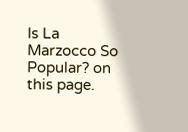Is La Marzocco So Popular? on this page.